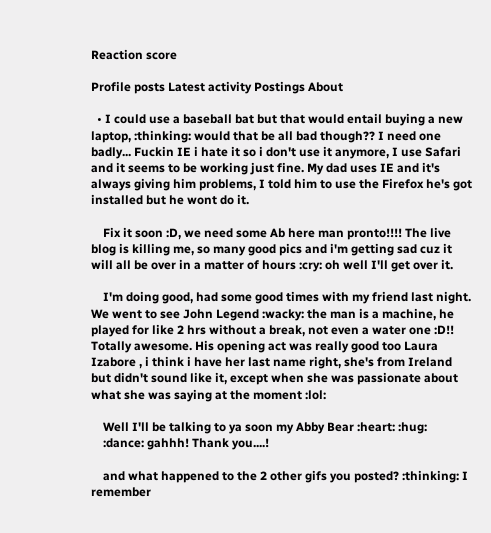Reaction score

Profile posts Latest activity Postings About

  • I could use a baseball bat but that would entail buying a new laptop, :thinking: would that be all bad though?? I need one badly... Fuckin IE i hate it so i don't use it anymore, I use Safari and it seems to be working just fine. My dad uses IE and it's always giving him problems, I told him to use the Firefox he's got installed but he wont do it.

    Fix it soon :D, we need some Ab here man pronto!!!! The live blog is killing me, so many good pics and i'm getting sad cuz it will all be over in a matter of hours :cry: oh well I'll get over it.

    I'm doing good, had some good times with my friend last night. We went to see John Legend :wacky: the man is a machine, he played for like 2 hrs without a break, not even a water one :D!! Totally awesome. His opening act was really good too Laura Izabore , i think i have her last name right, she's from Ireland but didn't sound like it, except when she was passionate about what she was saying at the moment :lol:

    Well I'll be talking to ya soon my Abby Bear :heart: :hug:
    :dance: gahhh! Thank you....!

    and what happened to the 2 other gifs you posted? :thinking: I remember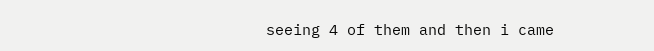seeing 4 of them and then i came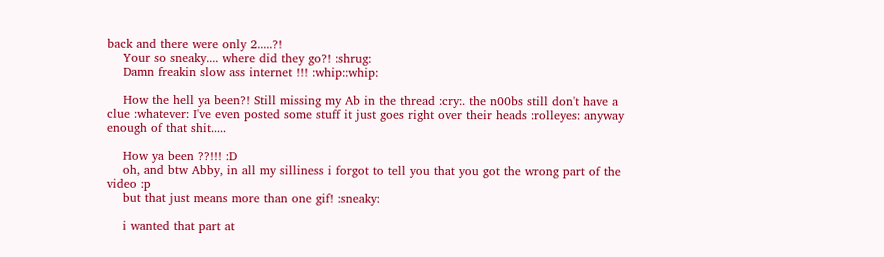back and there were only 2.....?!
    Your so sneaky.... where did they go?! :shrug:
    Damn freakin slow ass internet !!! :whip::whip:

    How the hell ya been?! Still missing my Ab in the thread :cry:. the n00bs still don't have a clue :whatever: I've even posted some stuff it just goes right over their heads :rolleyes: anyway enough of that shit.....

    How ya been ??!!! :D
    oh, and btw Abby, in all my silliness i forgot to tell you that you got the wrong part of the video :p
    but that just means more than one gif! :sneaky:

    i wanted that part at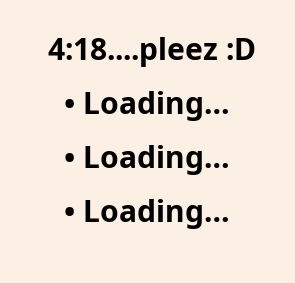4:18....pleez :D
  • Loading…
  • Loading…
  • Loading…